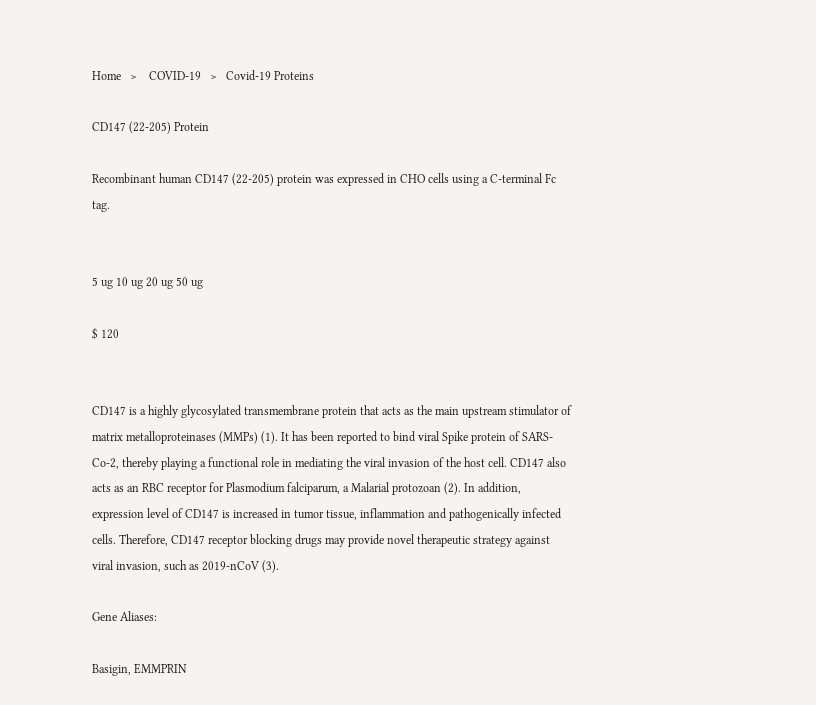Home   >    COVID-19   >   Covid-19 Proteins

CD147 (22-205) Protein

Recombinant human CD147 (22-205) protein was expressed in CHO cells using a C-terminal Fc tag.


5 ug 10 ug 20 ug 50 ug

$ 120


CD147 is a highly glycosylated transmembrane protein that acts as the main upstream stimulator of matrix metalloproteinases (MMPs) (1). It has been reported to bind viral Spike protein of SARS-Co-2, thereby playing a functional role in mediating the viral invasion of the host cell. CD147 also acts as an RBC receptor for Plasmodium falciparum, a Malarial protozoan (2). In addition, expression level of CD147 is increased in tumor tissue, inflammation and pathogenically infected cells. Therefore, CD147 receptor blocking drugs may provide novel therapeutic strategy against viral invasion, such as 2019-nCoV (3).

Gene Aliases:

Basigin, EMMPRIN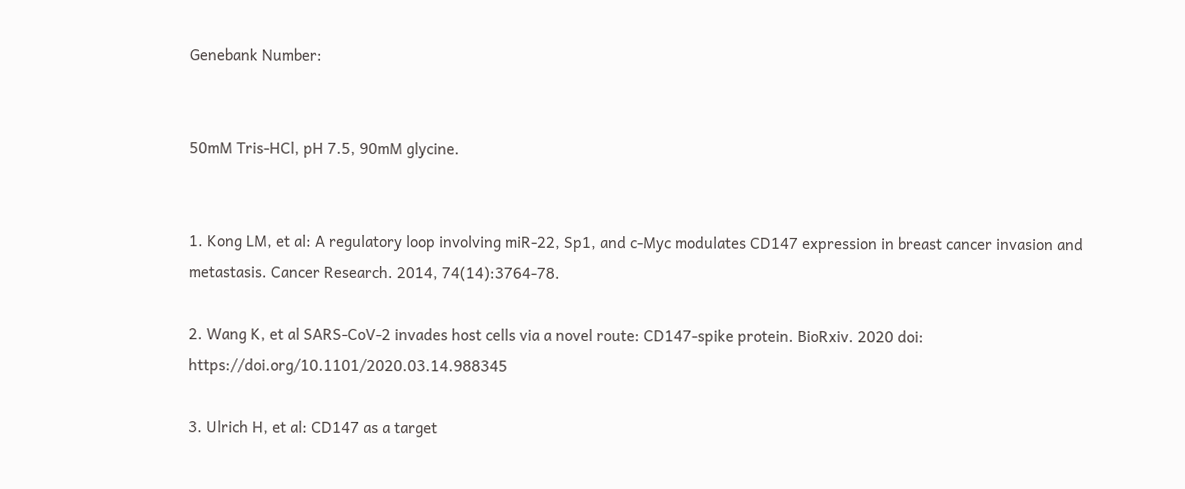Genebank Number:


50mM Tris-HCl, pH 7.5, 90mM glycine.


1. Kong LM, et al: A regulatory loop involving miR-22, Sp1, and c-Myc modulates CD147 expression in breast cancer invasion and metastasis. Cancer Research. 2014, 74(14):3764-78.

2. Wang K, et al SARS-CoV-2 invades host cells via a novel route: CD147-spike protein. BioRxiv. 2020 doi: https://doi.org/10.1101/2020.03.14.988345

3. Ulrich H, et al: CD147 as a target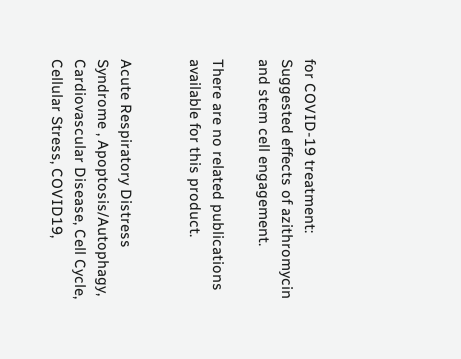for COVID-19 treatment: Suggested effects of azithromycin and stem cell engagement.

There are no related publications available for this product.


Acute Respiratory Distress Syndrome , Apoptosis/Autophagy, Cardiovascular Disease, Cell Cycle, Cellular Stress, COVID19,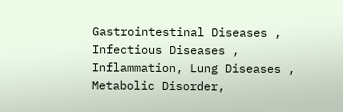Gastrointestinal Diseases , Infectious Diseases , Inflammation, Lung Diseases , Metabolic Disorder,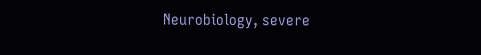Neurobiology, severe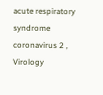acute respiratory syndrome coronavirus 2 , Virology